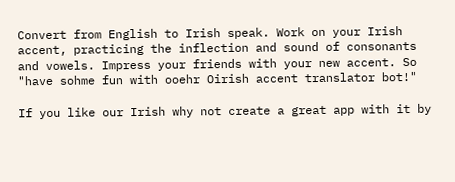Convert from English to Irish speak. Work on your Irish accent, practicing the inflection and sound of consonants and vowels. Impress your friends with your new accent. So "have sohme fun with ooehr Oirish accent translator bot!"

If you like our Irish why not create a great app with it by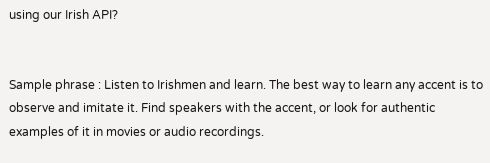using our Irish API?


Sample phrase : Listen to Irishmen and learn. The best way to learn any accent is to observe and imitate it. Find speakers with the accent, or look for authentic examples of it in movies or audio recordings.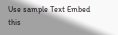Use sample Text Embed this